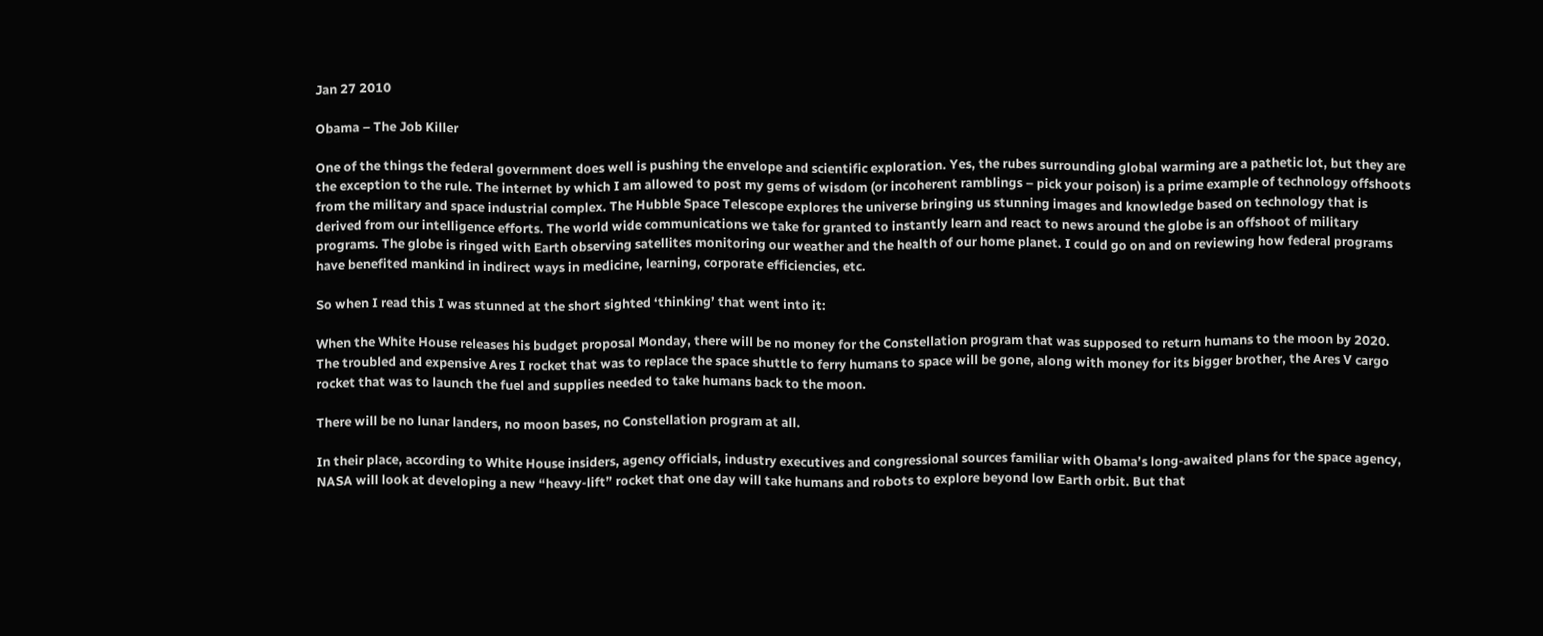Jan 27 2010

Obama – The Job Killer

One of the things the federal government does well is pushing the envelope and scientific exploration. Yes, the rubes surrounding global warming are a pathetic lot, but they are the exception to the rule. The internet by which I am allowed to post my gems of wisdom (or incoherent ramblings – pick your poison) is a prime example of technology offshoots from the military and space industrial complex. The Hubble Space Telescope explores the universe bringing us stunning images and knowledge based on technology that is derived from our intelligence efforts. The world wide communications we take for granted to instantly learn and react to news around the globe is an offshoot of military programs. The globe is ringed with Earth observing satellites monitoring our weather and the health of our home planet. I could go on and on reviewing how federal programs have benefited mankind in indirect ways in medicine, learning, corporate efficiencies, etc.

So when I read this I was stunned at the short sighted ‘thinking’ that went into it:

When the White House releases his budget proposal Monday, there will be no money for the Constellation program that was supposed to return humans to the moon by 2020. The troubled and expensive Ares I rocket that was to replace the space shuttle to ferry humans to space will be gone, along with money for its bigger brother, the Ares V cargo rocket that was to launch the fuel and supplies needed to take humans back to the moon.

There will be no lunar landers, no moon bases, no Constellation program at all.

In their place, according to White House insiders, agency officials, industry executives and congressional sources familiar with Obama’s long-awaited plans for the space agency, NASA will look at developing a new “heavy-lift” rocket that one day will take humans and robots to explore beyond low Earth orbit. But that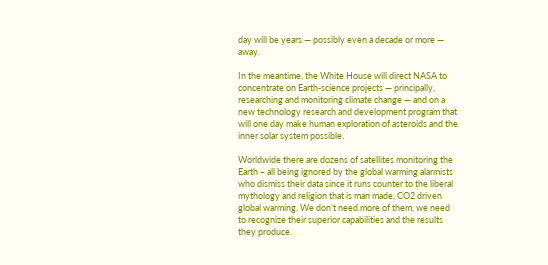day will be years — possibly even a decade or more — away.

In the meantime, the White House will direct NASA to concentrate on Earth-science projects — principally, researching and monitoring climate change — and on a new technology research and development program that will one day make human exploration of asteroids and the inner solar system possible.

Worldwide there are dozens of satellites monitoring the Earth – all being ignored by the global warming alarmists who dismiss their data since it runs counter to the liberal mythology and religion that is man made, CO2 driven global warming. We don’t need more of them, we need to recognize their superior capabilities and the results they produce.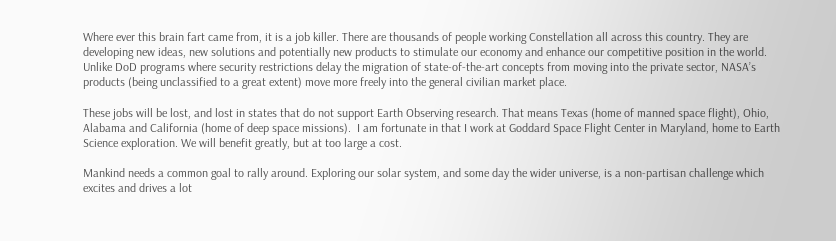Where ever this brain fart came from, it is a job killer. There are thousands of people working Constellation all across this country. They are developing new ideas, new solutions and potentially new products to stimulate our economy and enhance our competitive position in the world. Unlike DoD programs where security restrictions delay the migration of state-of-the-art concepts from moving into the private sector, NASA’s products (being unclassified to a great extent) move more freely into the general civilian market place.

These jobs will be lost, and lost in states that do not support Earth Observing research. That means Texas (home of manned space flight), Ohio, Alabama and California (home of deep space missions).  I am fortunate in that I work at Goddard Space Flight Center in Maryland, home to Earth Science exploration. We will benefit greatly, but at too large a cost.

Mankind needs a common goal to rally around. Exploring our solar system, and some day the wider universe, is a non-partisan challenge which excites and drives a lot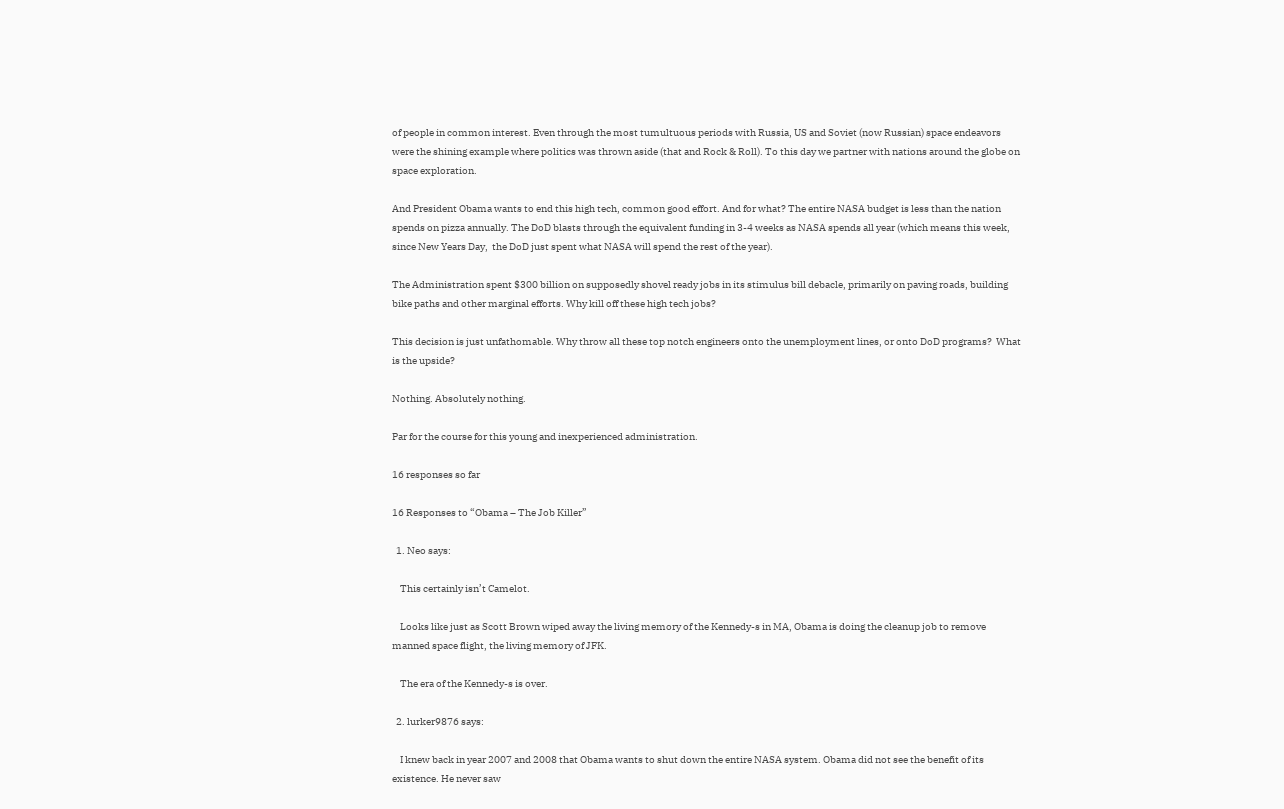of people in common interest. Even through the most tumultuous periods with Russia, US and Soviet (now Russian) space endeavors were the shining example where politics was thrown aside (that and Rock & Roll). To this day we partner with nations around the globe on space exploration.

And President Obama wants to end this high tech, common good effort. And for what? The entire NASA budget is less than the nation spends on pizza annually. The DoD blasts through the equivalent funding in 3-4 weeks as NASA spends all year (which means this week, since New Years Day,  the DoD just spent what NASA will spend the rest of the year).

The Administration spent $300 billion on supposedly shovel ready jobs in its stimulus bill debacle, primarily on paving roads, building bike paths and other marginal efforts. Why kill off these high tech jobs?

This decision is just unfathomable. Why throw all these top notch engineers onto the unemployment lines, or onto DoD programs?  What is the upside?

Nothing. Absolutely nothing.

Par for the course for this young and inexperienced administration.

16 responses so far

16 Responses to “Obama – The Job Killer”

  1. Neo says:

    This certainly isn’t Camelot.

    Looks like just as Scott Brown wiped away the living memory of the Kennedy-s in MA, Obama is doing the cleanup job to remove manned space flight, the living memory of JFK.

    The era of the Kennedy-s is over.

  2. lurker9876 says:

    I knew back in year 2007 and 2008 that Obama wants to shut down the entire NASA system. Obama did not see the benefit of its existence. He never saw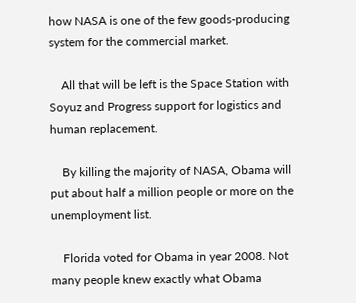how NASA is one of the few goods-producing system for the commercial market.

    All that will be left is the Space Station with Soyuz and Progress support for logistics and human replacement.

    By killing the majority of NASA, Obama will put about half a million people or more on the unemployment list.

    Florida voted for Obama in year 2008. Not many people knew exactly what Obama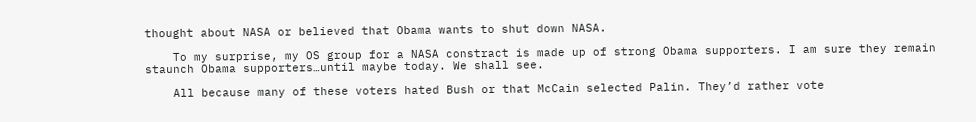thought about NASA or believed that Obama wants to shut down NASA.

    To my surprise, my OS group for a NASA constract is made up of strong Obama supporters. I am sure they remain staunch Obama supporters…until maybe today. We shall see.

    All because many of these voters hated Bush or that McCain selected Palin. They’d rather vote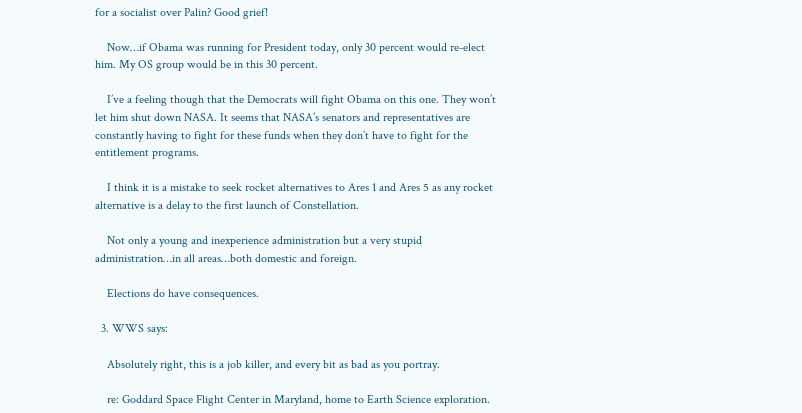for a socialist over Palin? Good grief!

    Now…if Obama was running for President today, only 30 percent would re-elect him. My OS group would be in this 30 percent.

    I’ve a feeling though that the Democrats will fight Obama on this one. They won’t let him shut down NASA. It seems that NASA’s senators and representatives are constantly having to fight for these funds when they don’t have to fight for the entitlement programs.

    I think it is a mistake to seek rocket alternatives to Ares 1 and Ares 5 as any rocket alternative is a delay to the first launch of Constellation.

    Not only a young and inexperience administration but a very stupid administration…in all areas…both domestic and foreign.

    Elections do have consequences.

  3. WWS says:

    Absolutely right, this is a job killer, and every bit as bad as you portray.

    re: Goddard Space Flight Center in Maryland, home to Earth Science exploration.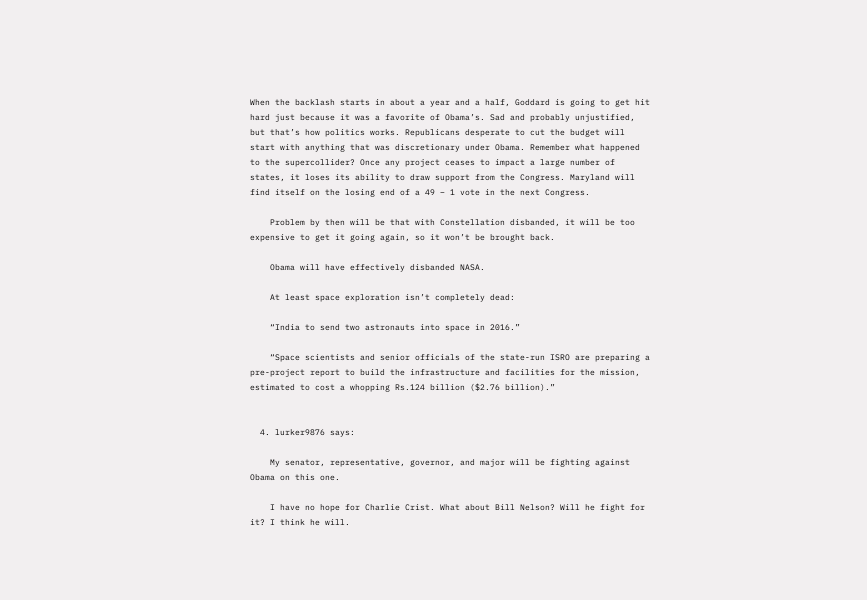When the backlash starts in about a year and a half, Goddard is going to get hit hard just because it was a favorite of Obama’s. Sad and probably unjustified, but that’s how politics works. Republicans desperate to cut the budget will start with anything that was discretionary under Obama. Remember what happened to the supercollider? Once any project ceases to impact a large number of states, it loses its ability to draw support from the Congress. Maryland will find itself on the losing end of a 49 – 1 vote in the next Congress.

    Problem by then will be that with Constellation disbanded, it will be too expensive to get it going again, so it won’t be brought back.

    Obama will have effectively disbanded NASA.

    At least space exploration isn’t completely dead:

    “India to send two astronauts into space in 2016.”

    “Space scientists and senior officials of the state-run ISRO are preparing a pre-project report to build the infrastructure and facilities for the mission, estimated to cost a whopping Rs.124 billion ($2.76 billion).”


  4. lurker9876 says:

    My senator, representative, governor, and major will be fighting against Obama on this one.

    I have no hope for Charlie Crist. What about Bill Nelson? Will he fight for it? I think he will.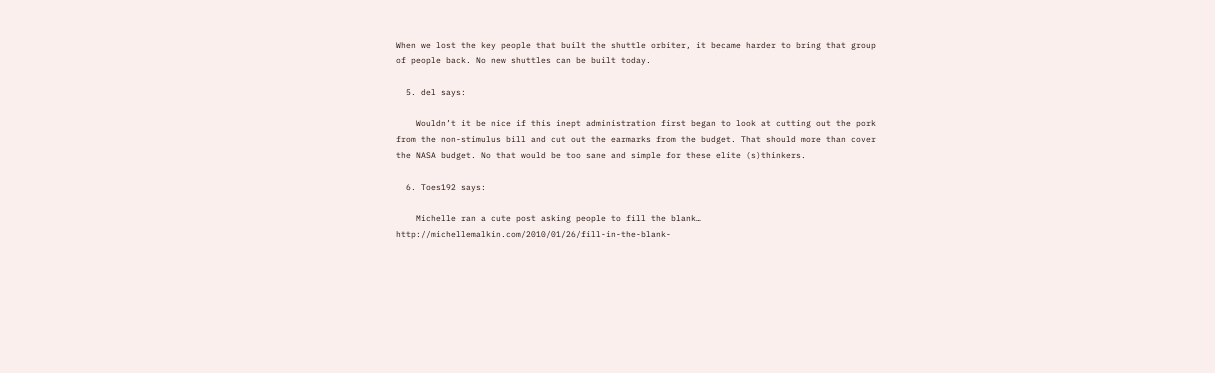When we lost the key people that built the shuttle orbiter, it became harder to bring that group of people back. No new shuttles can be built today.

  5. del says:

    Wouldn’t it be nice if this inept administration first began to look at cutting out the pork from the non-stimulus bill and cut out the earmarks from the budget. That should more than cover the NASA budget. No that would be too sane and simple for these elite (s)thinkers.

  6. Toes192 says:

    Michelle ran a cute post asking people to fill the blank… http://michellemalkin.com/2010/01/26/fill-in-the-blank-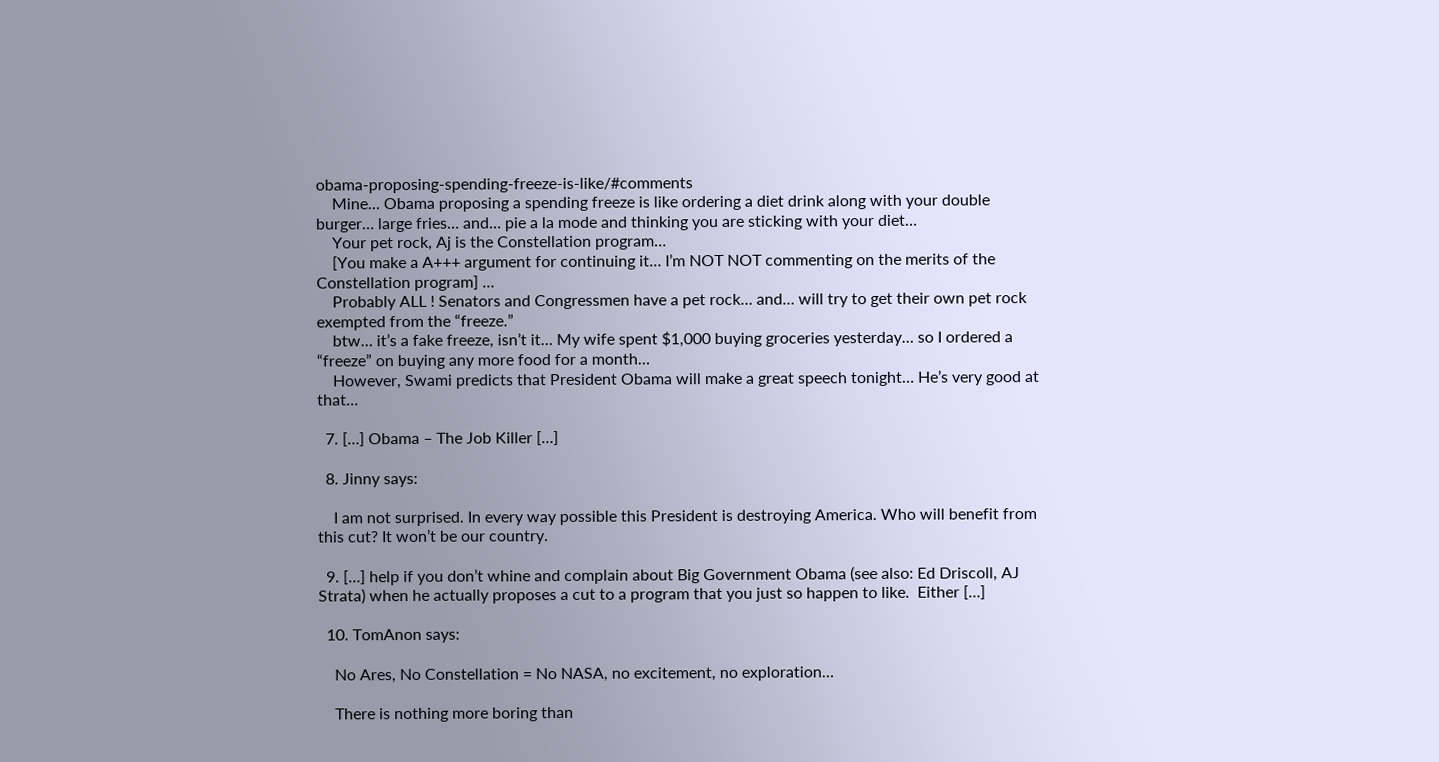obama-proposing-spending-freeze-is-like/#comments
    Mine… Obama proposing a spending freeze is like ordering a diet drink along with your double burger… large fries… and… pie a la mode and thinking you are sticking with your diet…
    Your pet rock, Aj is the Constellation program…
    [You make a A+++ argument for continuing it… I’m NOT NOT commenting on the merits of the Constellation program] …
    Probably ALL ! Senators and Congressmen have a pet rock… and… will try to get their own pet rock exempted from the “freeze.”
    btw… it’s a fake freeze, isn’t it… My wife spent $1,000 buying groceries yesterday… so I ordered a “freeze” on buying any more food for a month…
    However, Swami predicts that President Obama will make a great speech tonight… He’s very good at that…

  7. […] Obama – The Job Killer […]

  8. Jinny says:

    I am not surprised. In every way possible this President is destroying America. Who will benefit from this cut? It won’t be our country.

  9. […] help if you don’t whine and complain about Big Government Obama (see also: Ed Driscoll, AJ Strata) when he actually proposes a cut to a program that you just so happen to like.  Either […]

  10. TomAnon says:

    No Ares, No Constellation = No NASA, no excitement, no exploration…

    There is nothing more boring than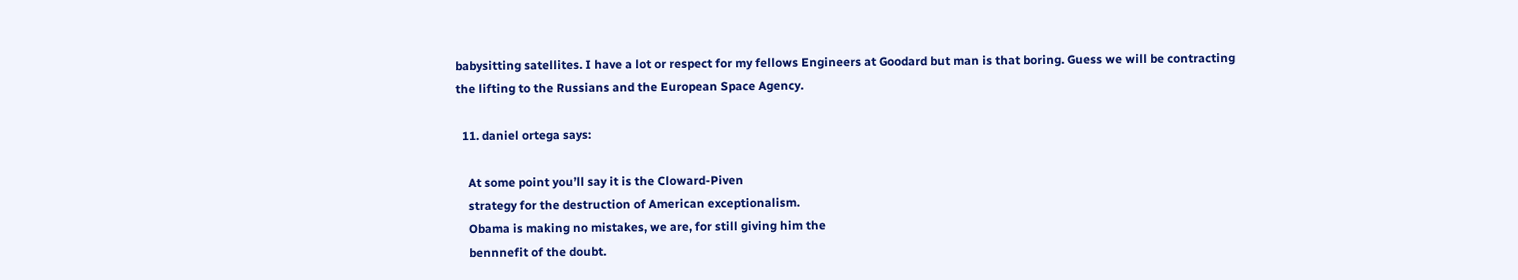babysitting satellites. I have a lot or respect for my fellows Engineers at Goodard but man is that boring. Guess we will be contracting the lifting to the Russians and the European Space Agency.

  11. daniel ortega says:

    At some point you’ll say it is the Cloward-Piven
    strategy for the destruction of American exceptionalism.
    Obama is making no mistakes, we are, for still giving him the
    bennnefit of the doubt.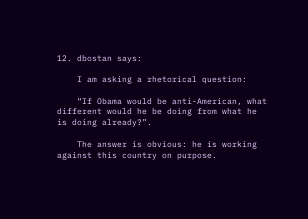12. dbostan says:

    I am asking a rhetorical question:

    “If Obama would be anti-American, what different would he be doing from what he is doing already?”.

    The answer is obvious: he is working against this country on purpose.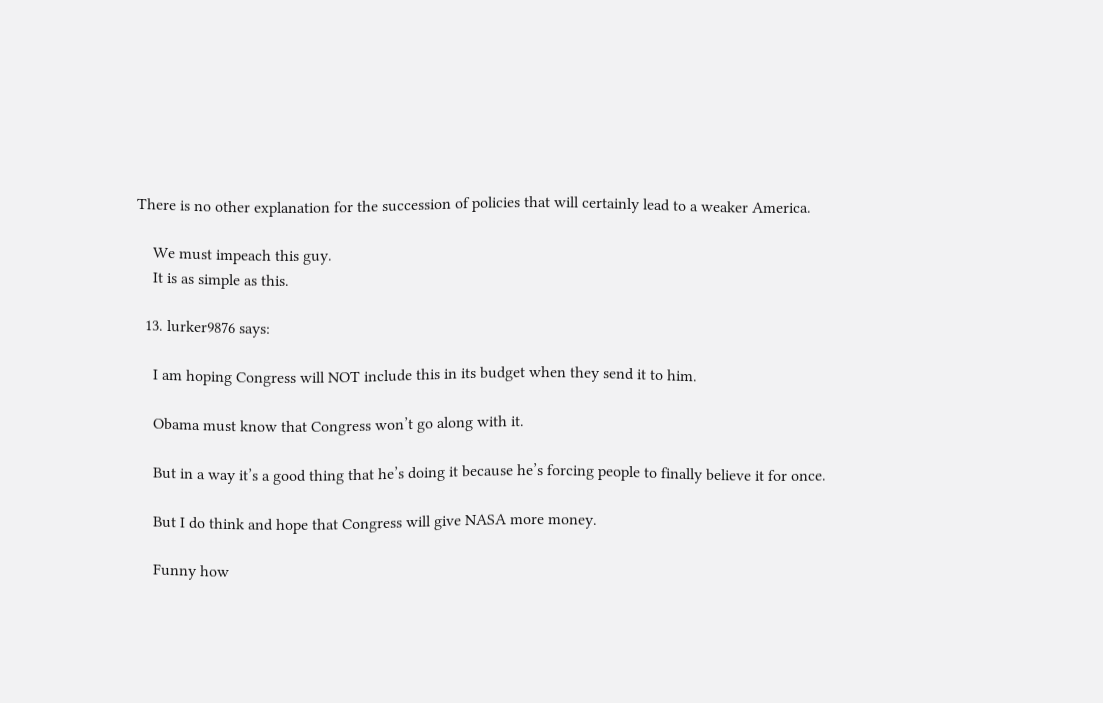There is no other explanation for the succession of policies that will certainly lead to a weaker America.

    We must impeach this guy.
    It is as simple as this.

  13. lurker9876 says:

    I am hoping Congress will NOT include this in its budget when they send it to him.

    Obama must know that Congress won’t go along with it.

    But in a way it’s a good thing that he’s doing it because he’s forcing people to finally believe it for once.

    But I do think and hope that Congress will give NASA more money.

    Funny how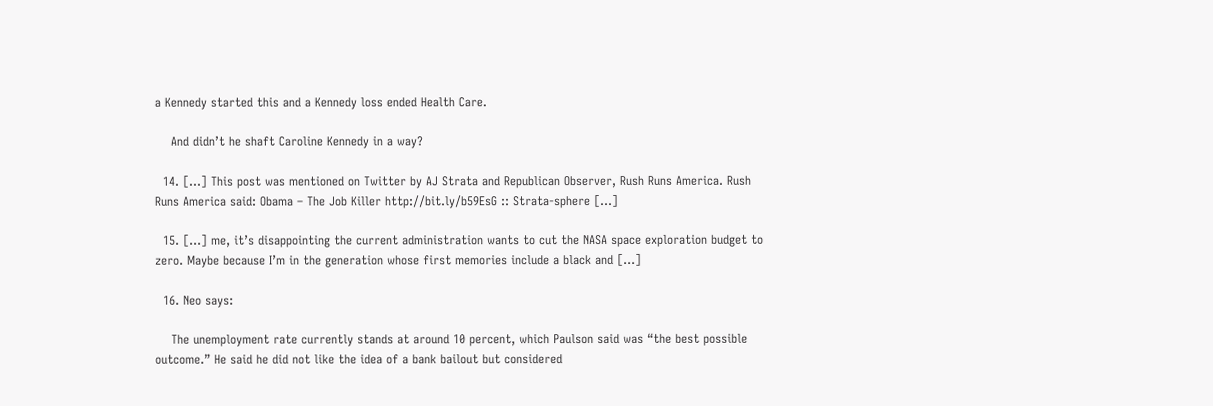a Kennedy started this and a Kennedy loss ended Health Care.

    And didn’t he shaft Caroline Kennedy in a way?

  14. […] This post was mentioned on Twitter by AJ Strata and Republican Observer, Rush Runs America. Rush Runs America said: Obama – The Job Killer http://bit.ly/b59EsG :: Strata-sphere […]

  15. […] me, it’s disappointing the current administration wants to cut the NASA space exploration budget to zero. Maybe because I’m in the generation whose first memories include a black and […]

  16. Neo says:

    The unemployment rate currently stands at around 10 percent, which Paulson said was “the best possible outcome.” He said he did not like the idea of a bank bailout but considered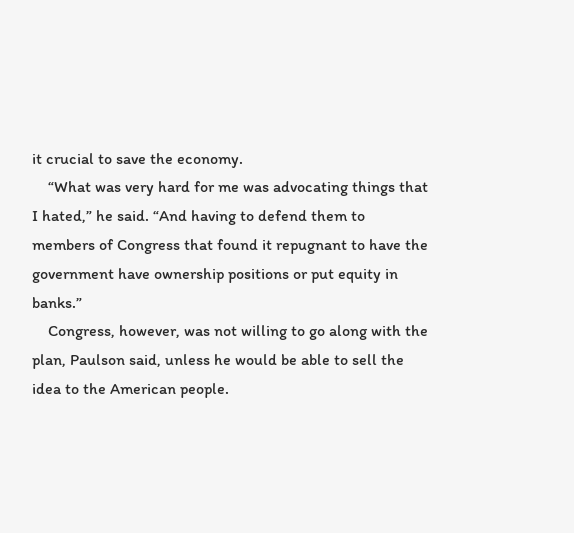it crucial to save the economy.
    “What was very hard for me was advocating things that I hated,” he said. “And having to defend them to members of Congress that found it repugnant to have the government have ownership positions or put equity in banks.”
    Congress, however, was not willing to go along with the plan, Paulson said, unless he would be able to sell the idea to the American people.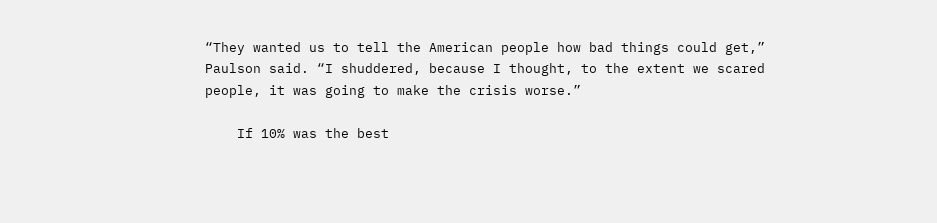“They wanted us to tell the American people how bad things could get,” Paulson said. “I shuddered, because I thought, to the extent we scared people, it was going to make the crisis worse.”

    If 10% was the best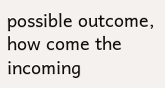possible outcome, how come the incoming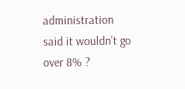administration said it wouldn’t go over 8% ?